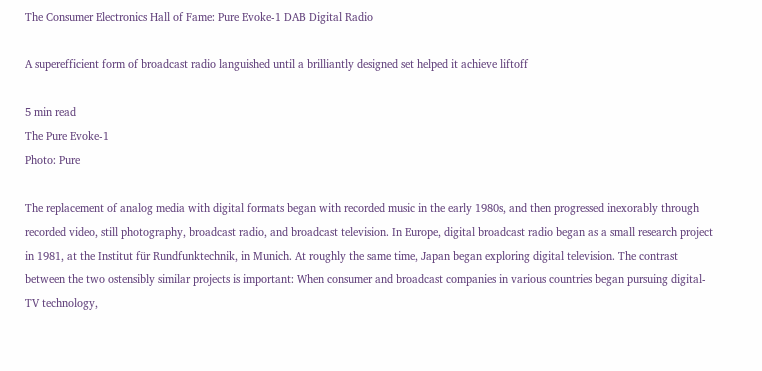The Consumer Electronics Hall of Fame: Pure Evoke-1 DAB Digital Radio

A superefficient form of broadcast radio languished until a brilliantly designed set helped it achieve liftoff

5 min read
The Pure Evoke-1
Photo: Pure

The replacement of analog media with digital formats began with recorded music in the early 1980s, and then progressed inexorably through recorded video, still photography, broadcast radio, and broadcast television. In Europe, digital broadcast radio began as a small research project in 1981, at the Institut für Rundfunktechnik, in Munich. At roughly the same time, Japan began exploring digital television. The contrast between the two ostensibly similar projects is important: When consumer and broadcast companies in various countries began pursuing digital-TV technology,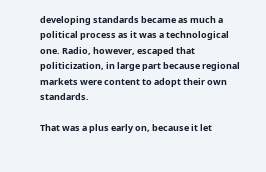developing standards became as much a political process as it was a technological one. Radio, however, escaped that politicization, in large part because regional markets were content to adopt their own standards.

That was a plus early on, because it let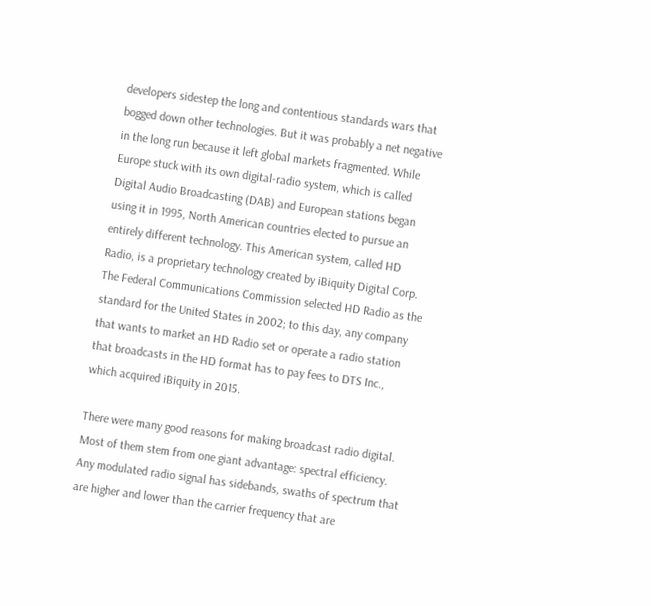developers sidestep the long and contentious standards wars that bogged down other technologies. But it was probably a net negative in the long run because it left global markets fragmented. While Europe stuck with its own digital-radio system, which is called Digital Audio Broadcasting (DAB) and European stations began using it in 1995, North American countries elected to pursue an entirely different technology. This American system, called HD Radio, is a proprietary technology created by iBiquity Digital Corp. The Federal Communications Commission selected HD Radio as the standard for the United States in 2002; to this day, any company that wants to market an HD Radio set or operate a radio station that broadcasts in the HD format has to pay fees to DTS Inc., which acquired iBiquity in 2015.

There were many good reasons for making broadcast radio digital. Most of them stem from one giant advantage: spectral efficiency. Any modulated radio signal has sidebands, swaths of spectrum that are higher and lower than the carrier frequency that are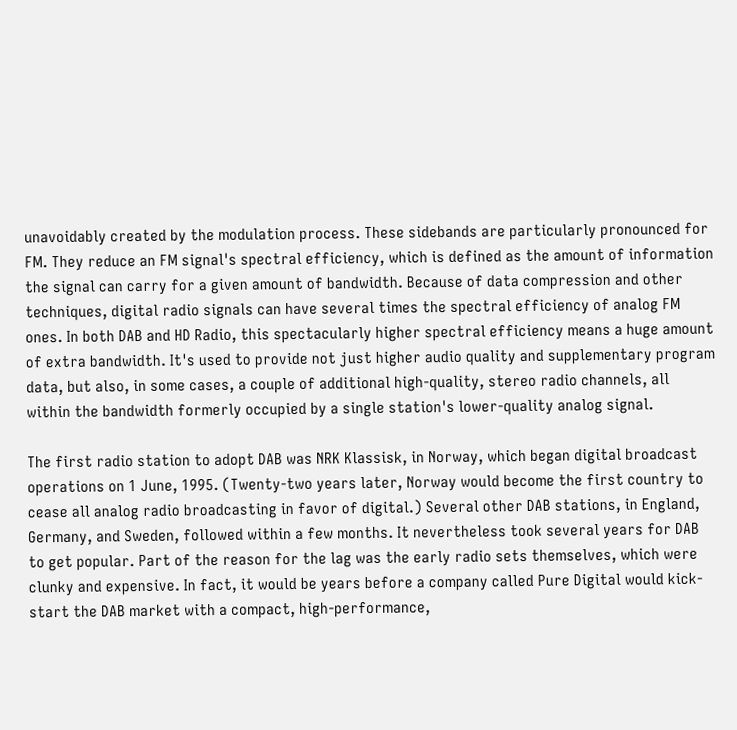unavoidably created by the modulation process. These sidebands are particularly pronounced for FM. They reduce an FM signal's spectral efficiency, which is defined as the amount of information the signal can carry for a given amount of bandwidth. Because of data compression and other techniques, digital radio signals can have several times the spectral efficiency of analog FM ones. In both DAB and HD Radio, this spectacularly higher spectral efficiency means a huge amount of extra bandwidth. It's used to provide not just higher audio quality and supplementary program data, but also, in some cases, a couple of additional high-quality, stereo radio channels, all within the bandwidth formerly occupied by a single station's lower-quality analog signal.

The first radio station to adopt DAB was NRK Klassisk, in Norway, which began digital broadcast operations on 1 June, 1995. (Twenty-two years later, Norway would become the first country to cease all analog radio broadcasting in favor of digital.) Several other DAB stations, in England, Germany, and Sweden, followed within a few months. It nevertheless took several years for DAB to get popular. Part of the reason for the lag was the early radio sets themselves, which were clunky and expensive. In fact, it would be years before a company called Pure Digital would kick-start the DAB market with a compact, high-performance,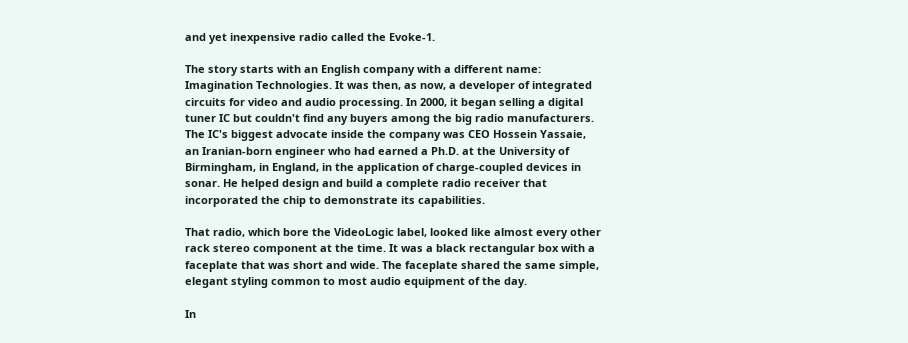and yet inexpensive radio called the Evoke-1.

The story starts with an English company with a different name: Imagination Technologies. It was then, as now, a developer of integrated circuits for video and audio processing. In 2000, it began selling a digital tuner IC but couldn't find any buyers among the big radio manufacturers. The IC's biggest advocate inside the company was CEO Hossein Yassaie, an Iranian-born engineer who had earned a Ph.D. at the University of Birmingham, in England, in the application of charge-coupled devices in sonar. He helped design and build a complete radio receiver that incorporated the chip to demonstrate its capabilities.

That radio, which bore the VideoLogic label, looked like almost every other rack stereo component at the time. It was a black rectangular box with a faceplate that was short and wide. The faceplate shared the same simple, elegant styling common to most audio equipment of the day.

In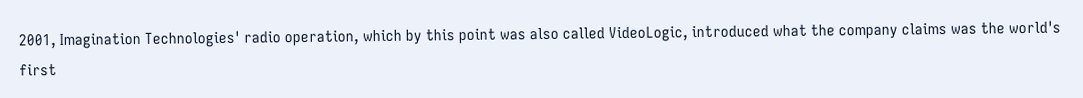2001, Imagination Technologies' radio operation, which by this point was also called VideoLogic, introduced what the company claims was the world's first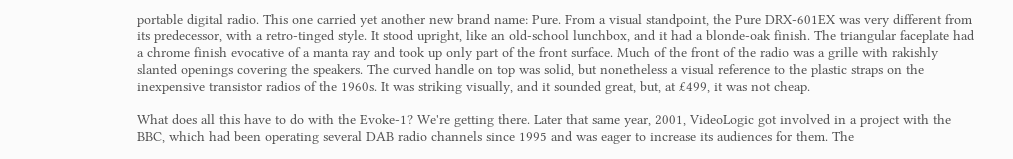portable digital radio. This one carried yet another new brand name: Pure. From a visual standpoint, the Pure DRX-601EX was very different from its predecessor, with a retro-tinged style. It stood upright, like an old-school lunchbox, and it had a blonde-oak finish. The triangular faceplate had a chrome finish evocative of a manta ray and took up only part of the front surface. Much of the front of the radio was a grille with rakishly slanted openings covering the speakers. The curved handle on top was solid, but nonetheless a visual reference to the plastic straps on the inexpensive transistor radios of the 1960s. It was striking visually, and it sounded great, but, at £499, it was not cheap.

What does all this have to do with the Evoke-1? We're getting there. Later that same year, 2001, VideoLogic got involved in a project with the BBC, which had been operating several DAB radio channels since 1995 and was eager to increase its audiences for them. The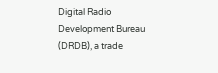Digital Radio Development Bureau (DRDB), a trade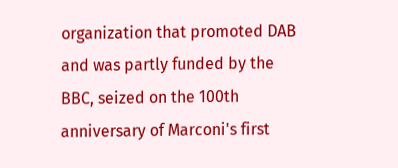organization that promoted DAB and was partly funded by the BBC, seized on the 100th anniversary of Marconi's first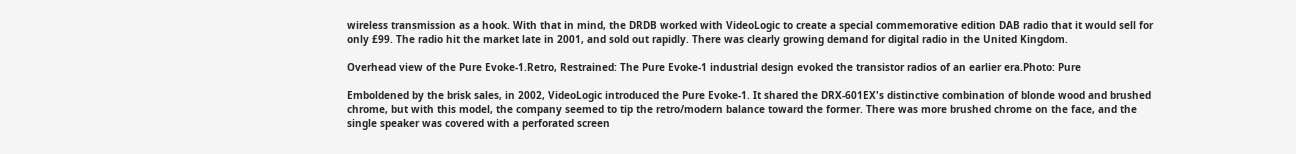wireless transmission as a hook. With that in mind, the DRDB worked with VideoLogic to create a special commemorative edition DAB radio that it would sell for only £99. The radio hit the market late in 2001, and sold out rapidly. There was clearly growing demand for digital radio in the United Kingdom.

Overhead view of the Pure Evoke-1.Retro, Restrained: The Pure Evoke-1 industrial design evoked the transistor radios of an earlier era.Photo: Pure

Emboldened by the brisk sales, in 2002, VideoLogic introduced the Pure Evoke-1. It shared the DRX-601EX's distinctive combination of blonde wood and brushed chrome, but with this model, the company seemed to tip the retro/modern balance toward the former. There was more brushed chrome on the face, and the single speaker was covered with a perforated screen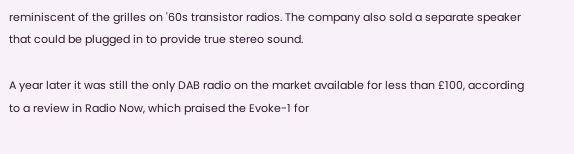reminiscent of the grilles on '60s transistor radios. The company also sold a separate speaker that could be plugged in to provide true stereo sound.

A year later it was still the only DAB radio on the market available for less than £100, according to a review in Radio Now, which praised the Evoke-1 for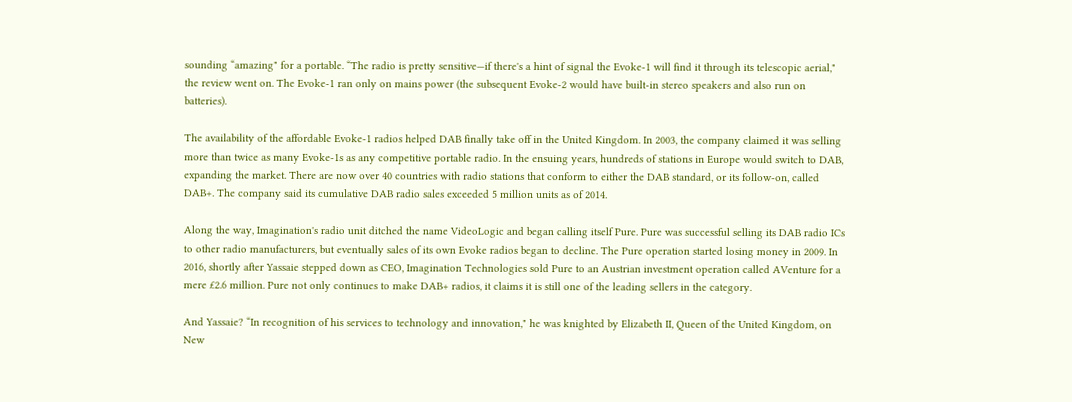sounding “amazing" for a portable. “The radio is pretty sensitive—if there's a hint of signal the Evoke-1 will find it through its telescopic aerial," the review went on. The Evoke-1 ran only on mains power (the subsequent Evoke-2 would have built-in stereo speakers and also run on batteries).

The availability of the affordable Evoke-1 radios helped DAB finally take off in the United Kingdom. In 2003, the company claimed it was selling more than twice as many Evoke-1s as any competitive portable radio. In the ensuing years, hundreds of stations in Europe would switch to DAB, expanding the market. There are now over 40 countries with radio stations that conform to either the DAB standard, or its follow-on, called DAB+. The company said its cumulative DAB radio sales exceeded 5 million units as of 2014.

Along the way, Imagination's radio unit ditched the name VideoLogic and began calling itself Pure. Pure was successful selling its DAB radio ICs to other radio manufacturers, but eventually sales of its own Evoke radios began to decline. The Pure operation started losing money in 2009. In 2016, shortly after Yassaie stepped down as CEO, Imagination Technologies sold Pure to an Austrian investment operation called AVenture for a mere £2.6 million. Pure not only continues to make DAB+ radios, it claims it is still one of the leading sellers in the category.

And Yassaie? “In recognition of his services to technology and innovation," he was knighted by Elizabeth II, Queen of the United Kingdom, on New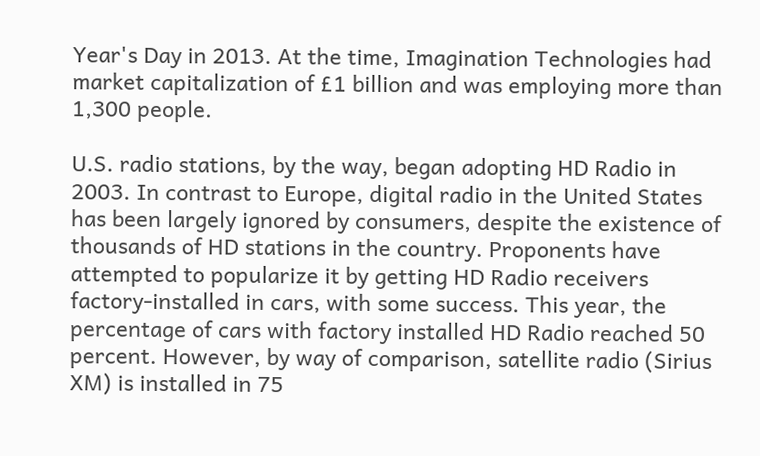Year's Day in 2013. At the time, Imagination Technologies had market capitalization of £1 billion and was employing more than 1,300 people.

U.S. radio stations, by the way, began adopting HD Radio in 2003. In contrast to Europe, digital radio in the United States has been largely ignored by consumers, despite the existence of thousands of HD stations in the country. Proponents have attempted to popularize it by getting HD Radio receivers factory-installed in cars, with some success. This year, the percentage of cars with factory installed HD Radio reached 50 percent. However, by way of comparison, satellite radio (Sirius XM) is installed in 75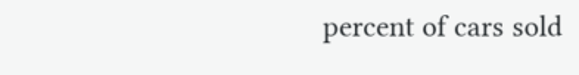percent of cars sold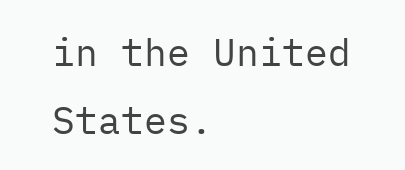in the United States.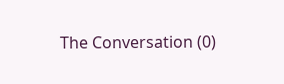The Conversation (0)